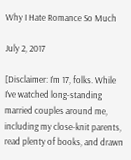Why I Hate Romance So Much

July 2, 2017

[Disclaimer: I’m 17, folks. While I’ve watched long-standing married couples around me, including my close-knit parents, read plenty of books, and drawn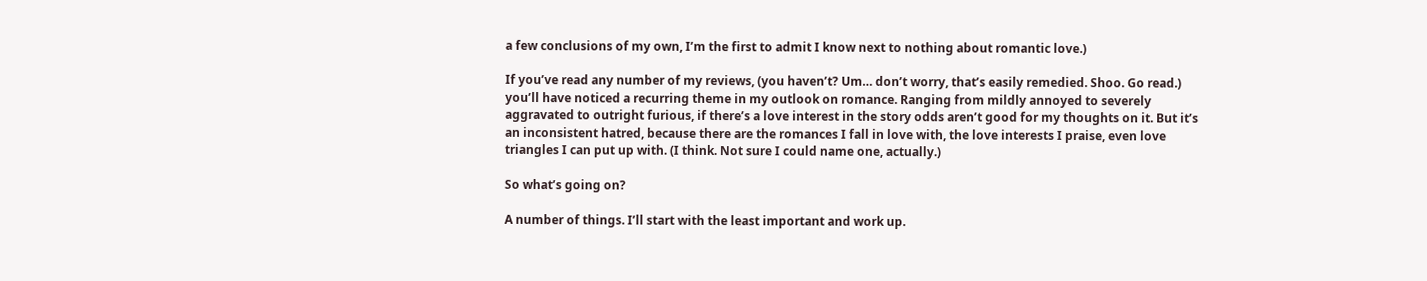a few conclusions of my own, I’m the first to admit I know next to nothing about romantic love.)

If you’ve read any number of my reviews, (you haven’t? Um… don’t worry, that’s easily remedied. Shoo. Go read.) you’ll have noticed a recurring theme in my outlook on romance. Ranging from mildly annoyed to severely aggravated to outright furious, if there’s a love interest in the story odds aren’t good for my thoughts on it. But it’s an inconsistent hatred, because there are the romances I fall in love with, the love interests I praise, even love triangles I can put up with. (I think. Not sure I could name one, actually.)

So what’s going on?

A number of things. I’ll start with the least important and work up.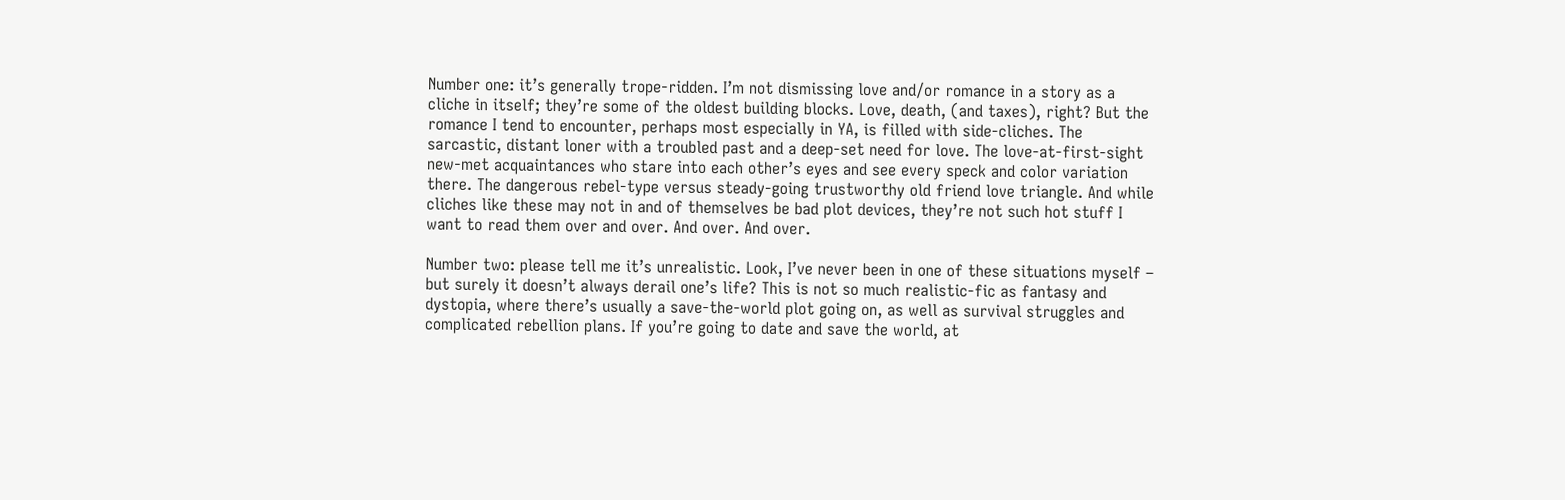Number one: it’s generally trope-ridden. I’m not dismissing love and/or romance in a story as a cliche in itself; they’re some of the oldest building blocks. Love, death, (and taxes), right? But the romance I tend to encounter, perhaps most especially in YA, is filled with side-cliches. The sarcastic, distant loner with a troubled past and a deep-set need for love. The love-at-first-sight new-met acquaintances who stare into each other’s eyes and see every speck and color variation there. The dangerous rebel-type versus steady-going trustworthy old friend love triangle. And while cliches like these may not in and of themselves be bad plot devices, they’re not such hot stuff I want to read them over and over. And over. And over.

Number two: please tell me it’s unrealistic. Look, I’ve never been in one of these situations myself – but surely it doesn’t always derail one’s life? This is not so much realistic-fic as fantasy and dystopia, where there’s usually a save-the-world plot going on, as well as survival struggles and complicated rebellion plans. If you’re going to date and save the world, at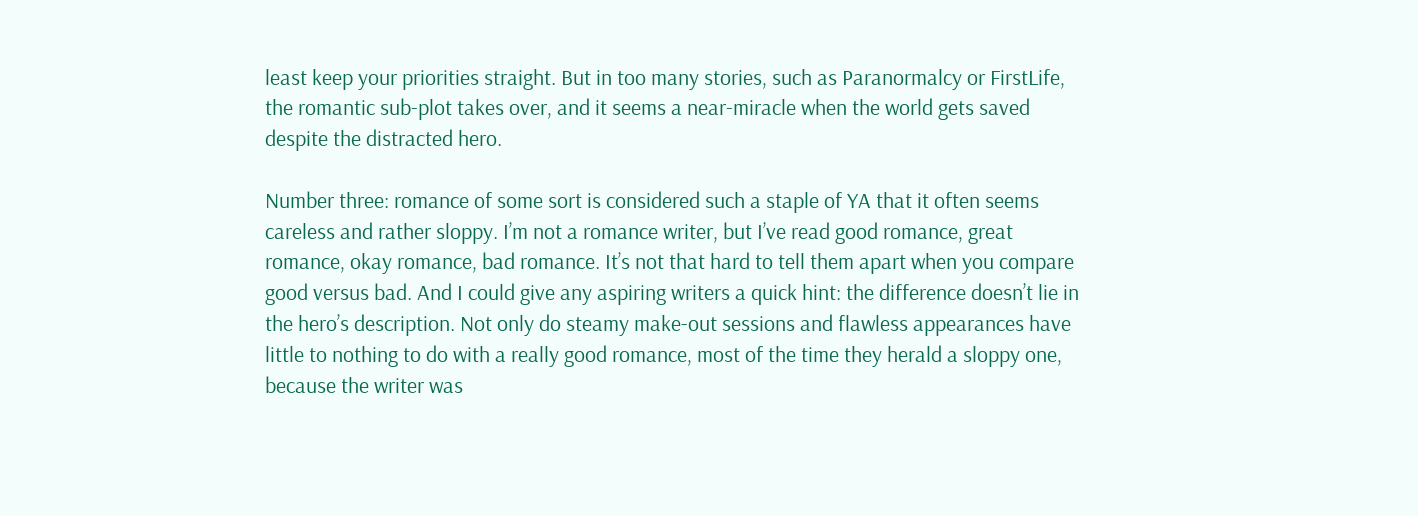least keep your priorities straight. But in too many stories, such as Paranormalcy or FirstLife, the romantic sub-plot takes over, and it seems a near-miracle when the world gets saved despite the distracted hero.

Number three: romance of some sort is considered such a staple of YA that it often seems careless and rather sloppy. I’m not a romance writer, but I’ve read good romance, great romance, okay romance, bad romance. It’s not that hard to tell them apart when you compare good versus bad. And I could give any aspiring writers a quick hint: the difference doesn’t lie in the hero’s description. Not only do steamy make-out sessions and flawless appearances have little to nothing to do with a really good romance, most of the time they herald a sloppy one, because the writer was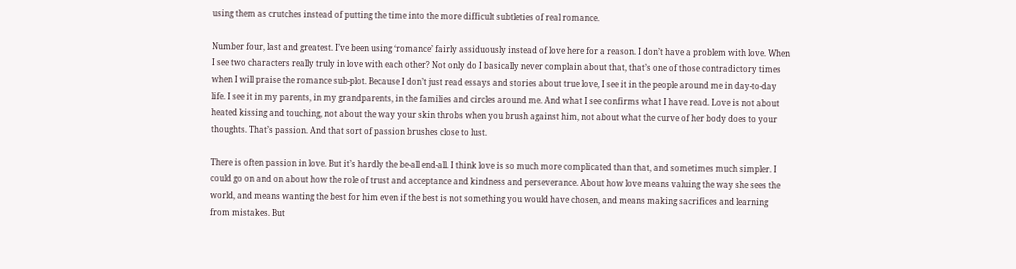using them as crutches instead of putting the time into the more difficult subtleties of real romance.

Number four, last and greatest. I’ve been using ‘romance’ fairly assiduously instead of love here for a reason. I don’t have a problem with love. When I see two characters really truly in love with each other? Not only do I basically never complain about that, that’s one of those contradictory times when I will praise the romance sub-plot. Because I don’t just read essays and stories about true love, I see it in the people around me in day-to-day life. I see it in my parents, in my grandparents, in the families and circles around me. And what I see confirms what I have read. Love is not about heated kissing and touching, not about the way your skin throbs when you brush against him, not about what the curve of her body does to your thoughts. That’s passion. And that sort of passion brushes close to lust.

There is often passion in love. But it’s hardly the be-all end-all. I think love is so much more complicated than that, and sometimes much simpler. I could go on and on about how the role of trust and acceptance and kindness and perseverance. About how love means valuing the way she sees the world, and means wanting the best for him even if the best is not something you would have chosen, and means making sacrifices and learning from mistakes. But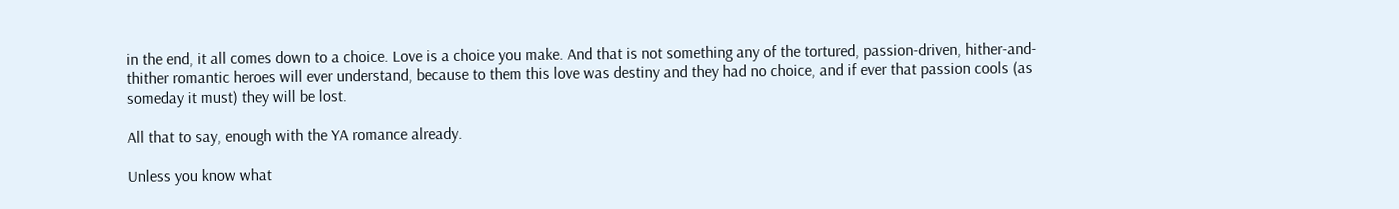in the end, it all comes down to a choice. Love is a choice you make. And that is not something any of the tortured, passion-driven, hither-and-thither romantic heroes will ever understand, because to them this love was destiny and they had no choice, and if ever that passion cools (as someday it must) they will be lost.

All that to say, enough with the YA romance already.

Unless you know what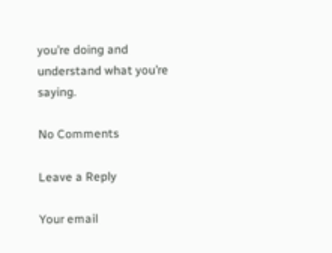you’re doing and understand what you’re saying.

No Comments

Leave a Reply

Your email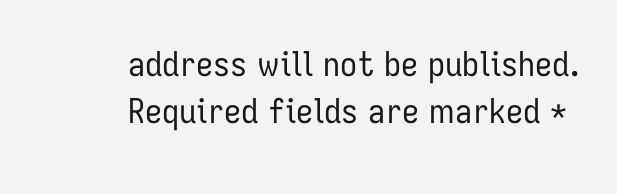address will not be published. Required fields are marked *